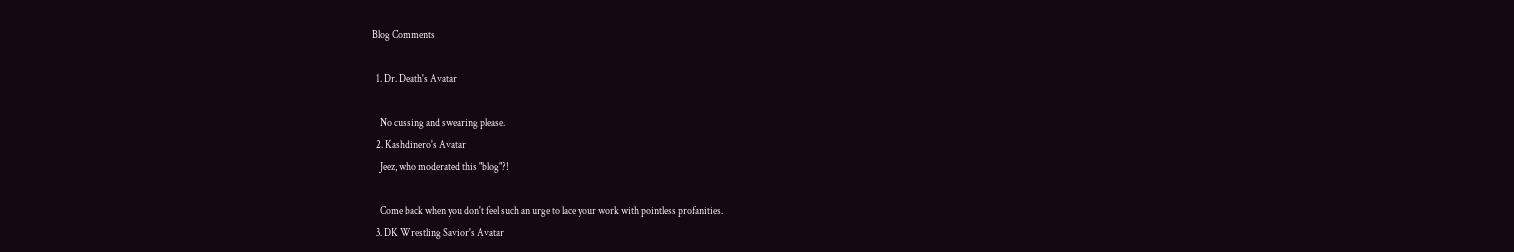Blog Comments

  1. Dr. Death's Avatar

    No cussing and swearing please.
  2. Kashdinero's Avatar
    Jeez, who moderated this "blog"?!

    Come back when you don't feel such an urge to lace your work with pointless profanities.
  3. DK Wrestling Savior's Avatar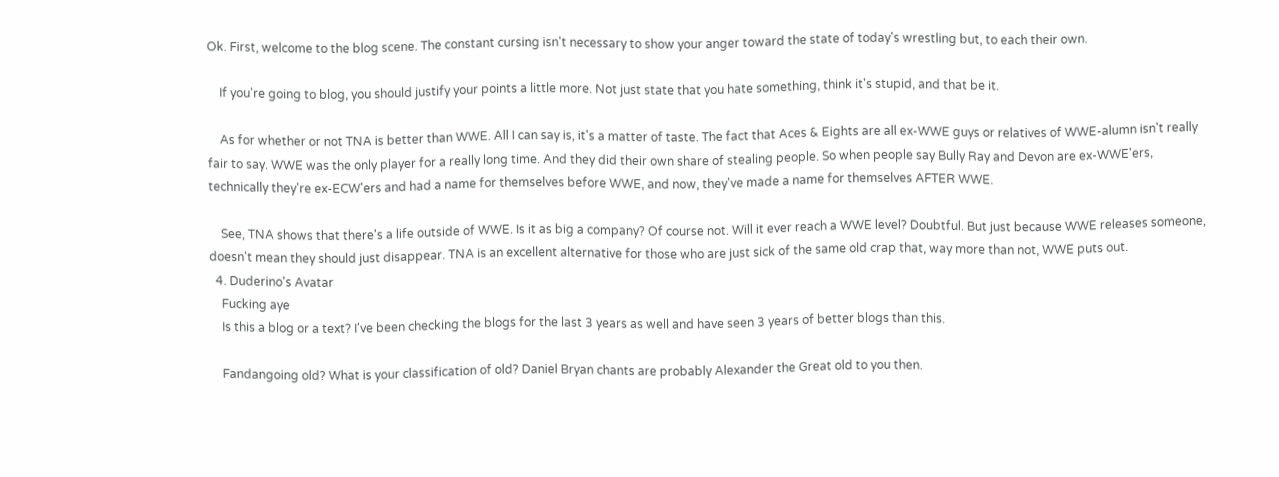Ok. First, welcome to the blog scene. The constant cursing isn't necessary to show your anger toward the state of today's wrestling but, to each their own.

    If you're going to blog, you should justify your points a little more. Not just state that you hate something, think it's stupid, and that be it.

    As for whether or not TNA is better than WWE. All I can say is, it's a matter of taste. The fact that Aces & Eights are all ex-WWE guys or relatives of WWE-alumn isn't really fair to say. WWE was the only player for a really long time. And they did their own share of stealing people. So when people say Bully Ray and Devon are ex-WWE'ers, technically they're ex-ECW'ers and had a name for themselves before WWE, and now, they've made a name for themselves AFTER WWE.

    See, TNA shows that there's a life outside of WWE. Is it as big a company? Of course not. Will it ever reach a WWE level? Doubtful. But just because WWE releases someone, doesn't mean they should just disappear. TNA is an excellent alternative for those who are just sick of the same old crap that, way more than not, WWE puts out.
  4. Duderino's Avatar
    Fucking aye
    Is this a blog or a text? I've been checking the blogs for the last 3 years as well and have seen 3 years of better blogs than this.

    Fandangoing old? What is your classification of old? Daniel Bryan chants are probably Alexander the Great old to you then.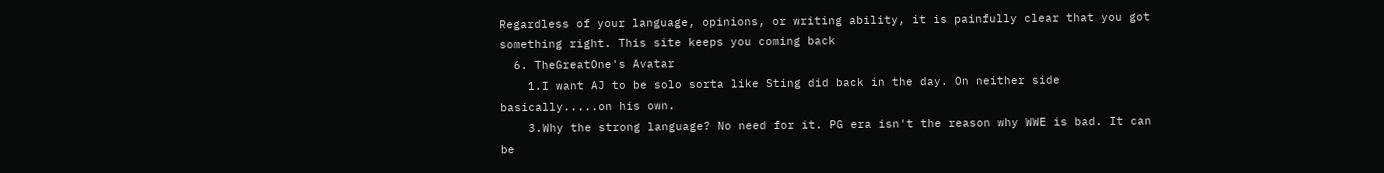Regardless of your language, opinions, or writing ability, it is painfully clear that you got something right. This site keeps you coming back
  6. TheGreatOne's Avatar
    1.I want AJ to be solo sorta like Sting did back in the day. On neither side basically.....on his own.
    3.Why the strong language? No need for it. PG era isn't the reason why WWE is bad. It can be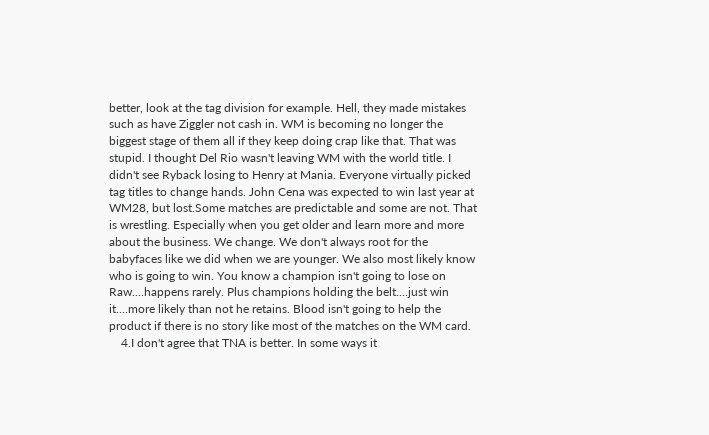better, look at the tag division for example. Hell, they made mistakes such as have Ziggler not cash in. WM is becoming no longer the biggest stage of them all if they keep doing crap like that. That was stupid. I thought Del Rio wasn't leaving WM with the world title. I didn't see Ryback losing to Henry at Mania. Everyone virtually picked tag titles to change hands. John Cena was expected to win last year at WM28, but lost.Some matches are predictable and some are not. That is wrestling. Especially when you get older and learn more and more about the business. We change. We don't always root for the babyfaces like we did when we are younger. We also most likely know who is going to win. You know a champion isn't going to lose on Raw....happens rarely. Plus champions holding the belt....just win it....more likely than not he retains. Blood isn't going to help the product if there is no story like most of the matches on the WM card.
    4.I don't agree that TNA is better. In some ways it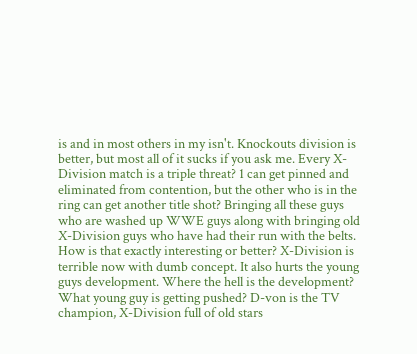is and in most others in my isn't. Knockouts division is better, but most all of it sucks if you ask me. Every X-Division match is a triple threat? 1 can get pinned and eliminated from contention, but the other who is in the ring can get another title shot? Bringing all these guys who are washed up WWE guys along with bringing old X-Division guys who have had their run with the belts. How is that exactly interesting or better? X-Division is terrible now with dumb concept. It also hurts the young guys development. Where the hell is the development? What young guy is getting pushed? D-von is the TV champion, X-Division full of old stars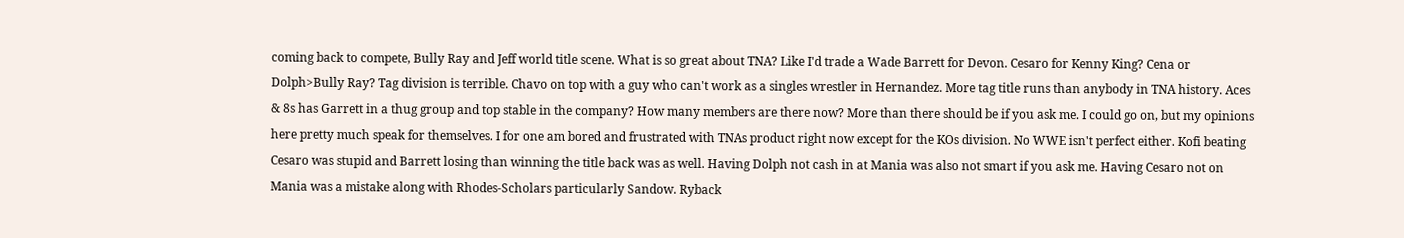coming back to compete, Bully Ray and Jeff world title scene. What is so great about TNA? Like I'd trade a Wade Barrett for Devon. Cesaro for Kenny King? Cena or Dolph>Bully Ray? Tag division is terrible. Chavo on top with a guy who can't work as a singles wrestler in Hernandez. More tag title runs than anybody in TNA history. Aces & 8s has Garrett in a thug group and top stable in the company? How many members are there now? More than there should be if you ask me. I could go on, but my opinions here pretty much speak for themselves. I for one am bored and frustrated with TNAs product right now except for the KOs division. No WWE isn't perfect either. Kofi beating Cesaro was stupid and Barrett losing than winning the title back was as well. Having Dolph not cash in at Mania was also not smart if you ask me. Having Cesaro not on Mania was a mistake along with Rhodes-Scholars particularly Sandow. Ryback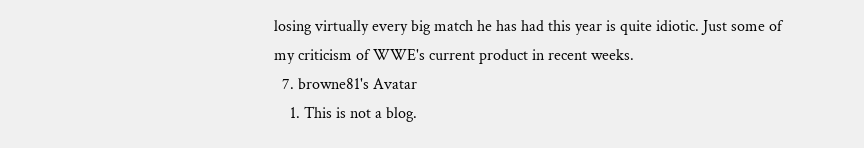losing virtually every big match he has had this year is quite idiotic. Just some of my criticism of WWE's current product in recent weeks.
  7. browne81's Avatar
    1. This is not a blog.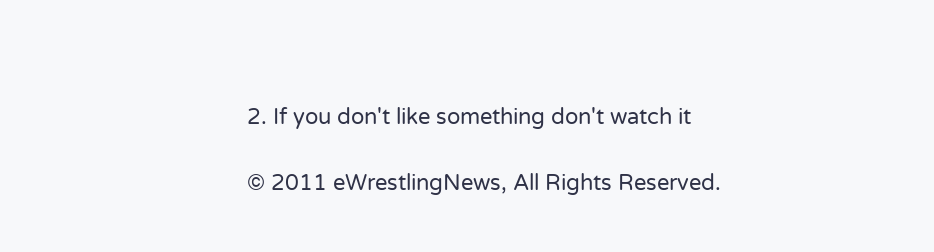2. If you don't like something don't watch it

© 2011 eWrestlingNews, All Rights Reserved.